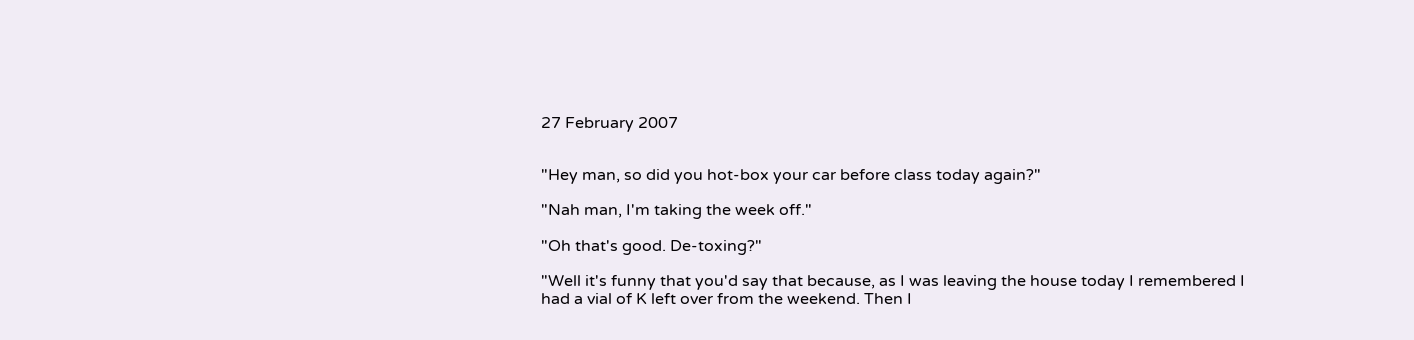27 February 2007


"Hey man, so did you hot-box your car before class today again?"

"Nah man, I'm taking the week off."

"Oh that's good. De-toxing?"

"Well it's funny that you'd say that because, as I was leaving the house today I remembered I had a vial of K left over from the weekend. Then I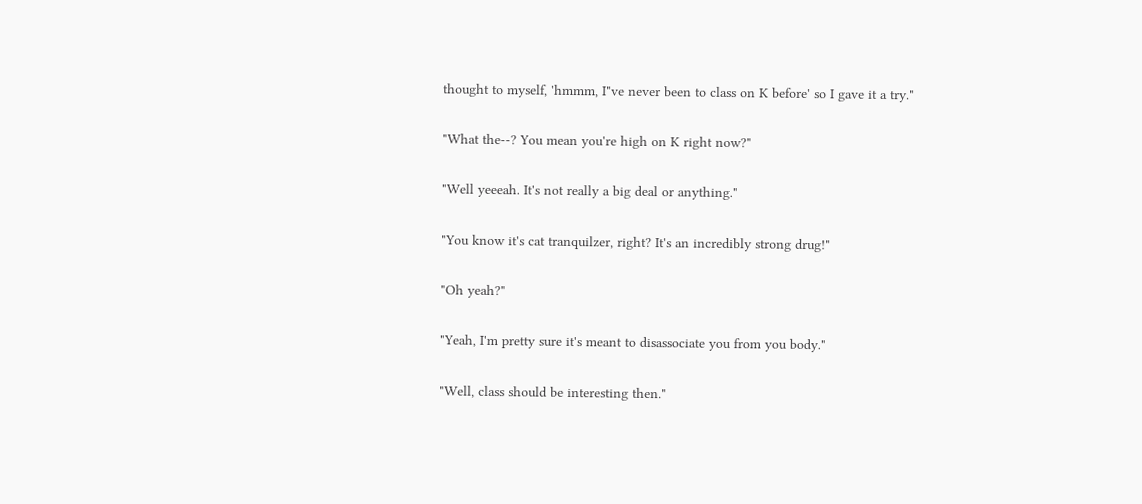thought to myself, 'hmmm, I"ve never been to class on K before' so I gave it a try."

"What the--? You mean you're high on K right now?"

"Well yeeeah. It's not really a big deal or anything."

"You know it's cat tranquilzer, right? It's an incredibly strong drug!"

"Oh yeah?"

"Yeah, I'm pretty sure it's meant to disassociate you from you body."

"Well, class should be interesting then."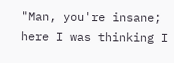"Man, you're insane; here I was thinking I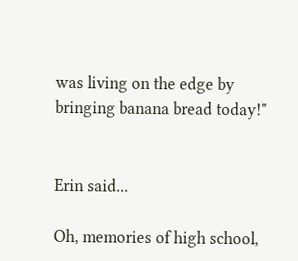was living on the edge by bringing banana bread today!"


Erin said...

Oh, memories of high school,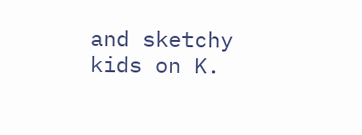and sketchy kids on K.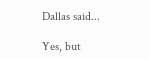Dallas said...

Yes, but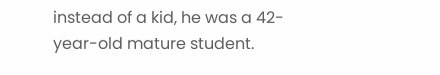instead of a kid, he was a 42-year-old mature student.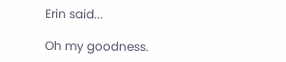Erin said...

Oh my goodness.